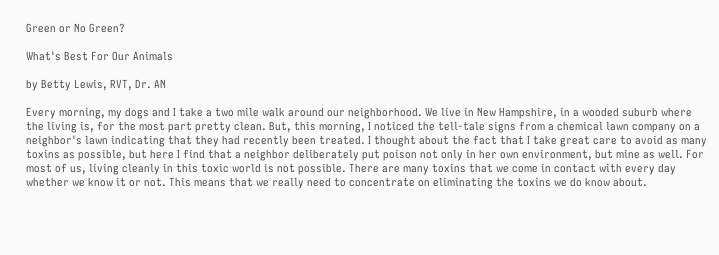Green or No Green?

What's Best For Our Animals

by Betty Lewis, RVT, Dr. AN

Every morning, my dogs and I take a two mile walk around our neighborhood. We live in New Hampshire, in a wooded suburb where the living is, for the most part pretty clean. But, this morning, I noticed the tell-tale signs from a chemical lawn company on a neighbor's lawn indicating that they had recently been treated. I thought about the fact that I take great care to avoid as many toxins as possible, but here I find that a neighbor deliberately put poison not only in her own environment, but mine as well. For most of us, living cleanly in this toxic world is not possible. There are many toxins that we come in contact with every day whether we know it or not. This means that we really need to concentrate on eliminating the toxins we do know about.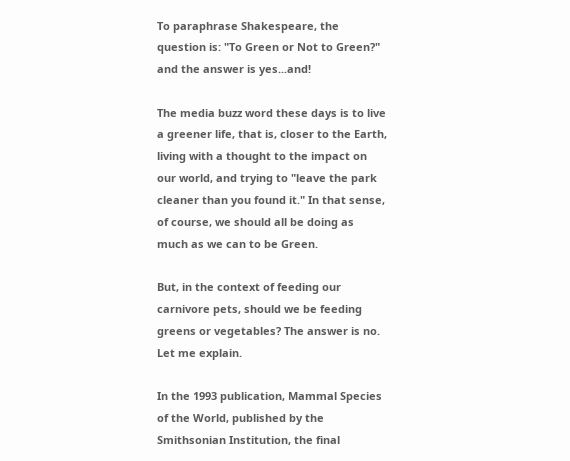To paraphrase Shakespeare, the question is: "To Green or Not to Green?" and the answer is yes...and!

The media buzz word these days is to live a greener life, that is, closer to the Earth, living with a thought to the impact on our world, and trying to "leave the park cleaner than you found it." In that sense, of course, we should all be doing as much as we can to be Green.

But, in the context of feeding our carnivore pets, should we be feeding greens or vegetables? The answer is no. Let me explain.

In the 1993 publication, Mammal Species of the World, published by the Smithsonian Institution, the final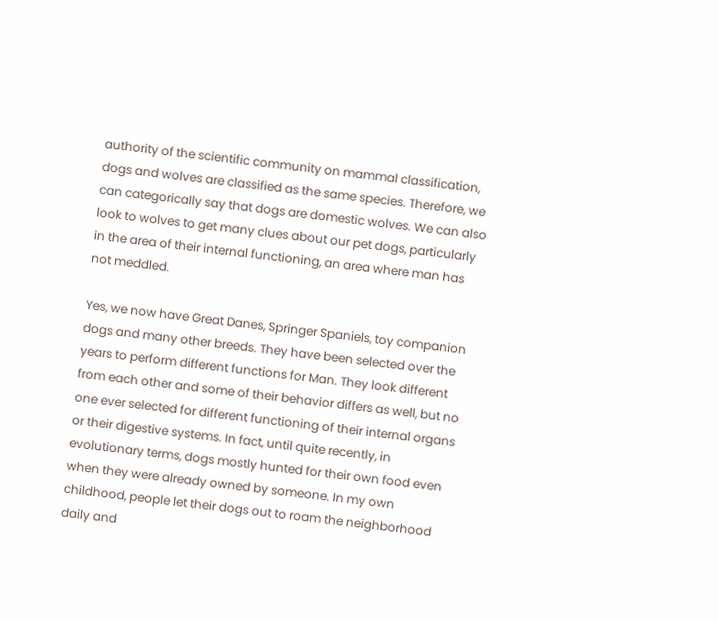authority of the scientific community on mammal classification, dogs and wolves are classified as the same species. Therefore, we can categorically say that dogs are domestic wolves. We can also look to wolves to get many clues about our pet dogs, particularly in the area of their internal functioning, an area where man has not meddled.

Yes, we now have Great Danes, Springer Spaniels, toy companion dogs and many other breeds. They have been selected over the years to perform different functions for Man. They look different from each other and some of their behavior differs as well, but no one ever selected for different functioning of their internal organs or their digestive systems. In fact, until quite recently, in evolutionary terms, dogs mostly hunted for their own food even when they were already owned by someone. In my own childhood, people let their dogs out to roam the neighborhood daily and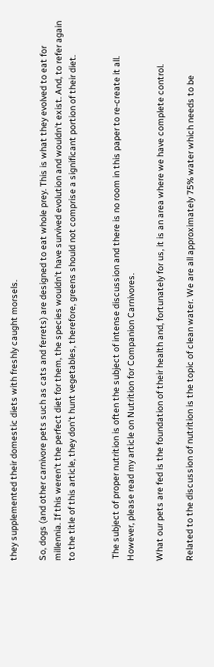they supplemented their domestic diets with freshly caught morsels.

So, dogs (and other carnivore pets such as cats and ferrets) are designed to eat whole prey. This is what they evolved to eat for millennia. If this weren't the perfect diet for them, the species wouldn't have survived evolution and wouldn't exist. And, to refer again to the title of this article, they don't hunt vegetables, therefore, greens should not comprise a significant portion of their diet.


 The subject of proper nutrition is often the subject of intense discussion and there is no room in this paper to re-create it all.  However, please read my article on Nutrition for Companion Carnivores.

What our pets are fed is the foundation of their health and, fortunately for us, it is an area where we have complete control.

Related to the discussion of nutrition is the topic of clean water. We are all approximately 75% water which needs to be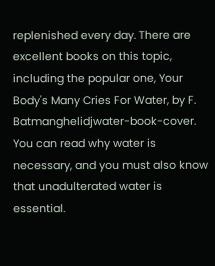replenished every day. There are excellent books on this topic, including the popular one, Your Body's Many Cries For Water, by F. Batmanghelidjwater-book-cover.  You can read why water is necessary, and you must also know that unadulterated water is essential.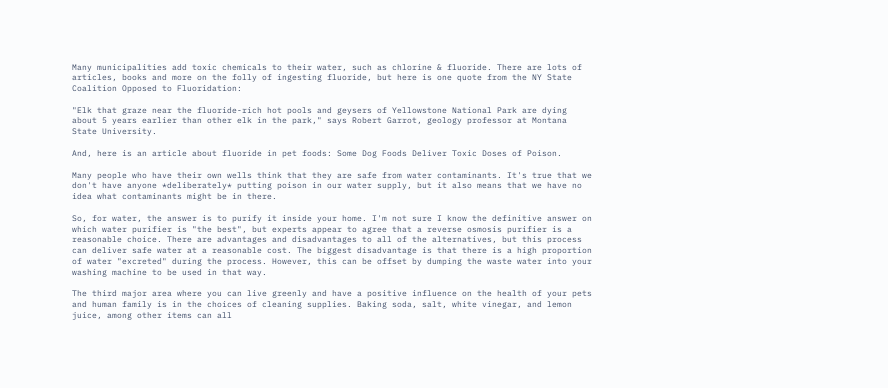Many municipalities add toxic chemicals to their water, such as chlorine & fluoride. There are lots of articles, books and more on the folly of ingesting fluoride, but here is one quote from the NY State Coalition Opposed to Fluoridation:

"Elk that graze near the fluoride-rich hot pools and geysers of Yellowstone National Park are dying about 5 years earlier than other elk in the park," says Robert Garrot, geology professor at Montana State University.

And, here is an article about fluoride in pet foods: Some Dog Foods Deliver Toxic Doses of Poison.

Many people who have their own wells think that they are safe from water contaminants. It's true that we don't have anyone *deliberately* putting poison in our water supply, but it also means that we have no idea what contaminants might be in there.

So, for water, the answer is to purify it inside your home. I'm not sure I know the definitive answer on which water purifier is "the best", but experts appear to agree that a reverse osmosis purifier is a reasonable choice. There are advantages and disadvantages to all of the alternatives, but this process can deliver safe water at a reasonable cost. The biggest disadvantage is that there is a high proportion of water "excreted" during the process. However, this can be offset by dumping the waste water into your washing machine to be used in that way.

The third major area where you can live greenly and have a positive influence on the health of your pets and human family is in the choices of cleaning supplies. Baking soda, salt, white vinegar, and lemon juice, among other items can all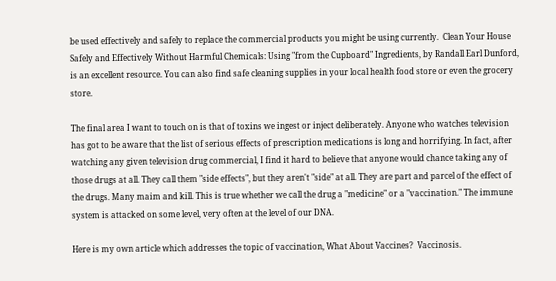be used effectively and safely to replace the commercial products you might be using currently.  Clean Your House Safely and Effectively Without Harmful Chemicals: Using "from the Cupboard" Ingredients, by Randall Earl Dunford, is an excellent resource. You can also find safe cleaning supplies in your local health food store or even the grocery store.

The final area I want to touch on is that of toxins we ingest or inject deliberately. Anyone who watches television has got to be aware that the list of serious effects of prescription medications is long and horrifying. In fact, after watching any given television drug commercial, I find it hard to believe that anyone would chance taking any of those drugs at all. They call them "side effects", but they aren't "side" at all. They are part and parcel of the effect of the drugs. Many maim and kill. This is true whether we call the drug a "medicine" or a "vaccination." The immune system is attacked on some level, very often at the level of our DNA.

Here is my own article which addresses the topic of vaccination, What About Vaccines?  Vaccinosis.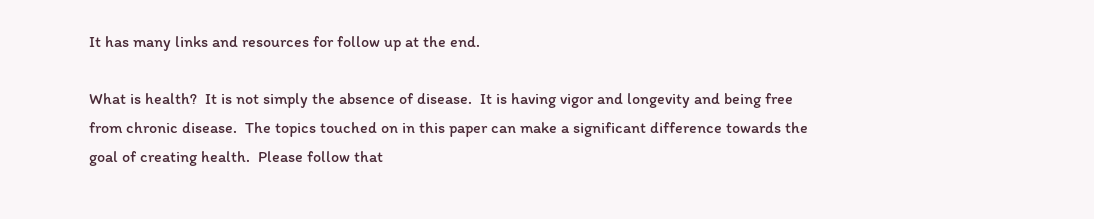It has many links and resources for follow up at the end.

What is health?  It is not simply the absence of disease.  It is having vigor and longevity and being free from chronic disease.  The topics touched on in this paper can make a significant difference towards the goal of creating health.  Please follow that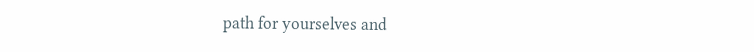path for yourselves and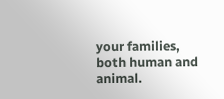your families, both human and animal.